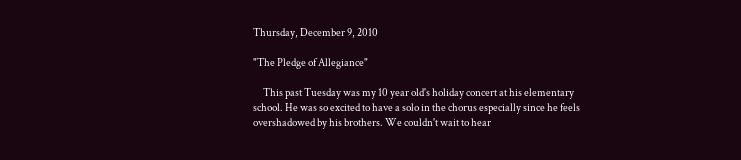Thursday, December 9, 2010

"The Pledge of Allegiance"

     This past Tuesday was my 10 year old's holiday concert at his elementary school. He was so excited to have a solo in the chorus especially since he feels overshadowed by his brothers. We couldn't wait to hear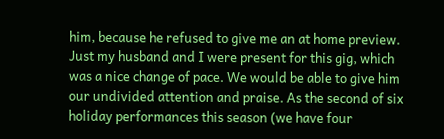him, because he refused to give me an at home preview.  Just my husband and I were present for this gig, which was a nice change of pace. We would be able to give him our undivided attention and praise. As the second of six holiday performances this season (we have four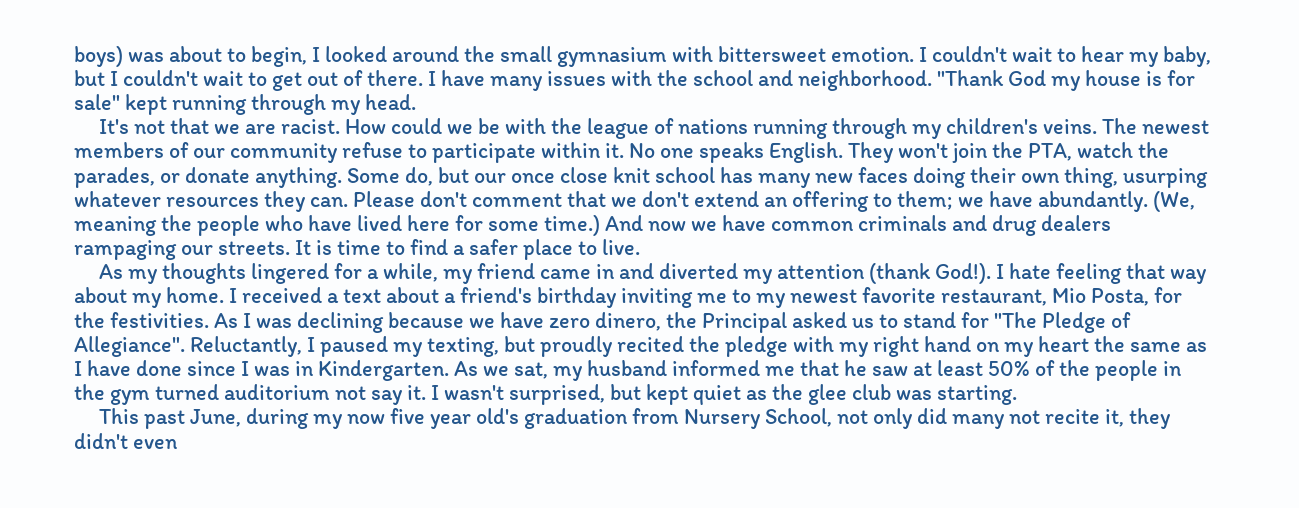boys) was about to begin, I looked around the small gymnasium with bittersweet emotion. I couldn't wait to hear my baby, but I couldn't wait to get out of there. I have many issues with the school and neighborhood. "Thank God my house is for sale" kept running through my head.
     It's not that we are racist. How could we be with the league of nations running through my children's veins. The newest members of our community refuse to participate within it. No one speaks English. They won't join the PTA, watch the parades, or donate anything. Some do, but our once close knit school has many new faces doing their own thing, usurping whatever resources they can. Please don't comment that we don't extend an offering to them; we have abundantly. (We, meaning the people who have lived here for some time.) And now we have common criminals and drug dealers rampaging our streets. It is time to find a safer place to live.
     As my thoughts lingered for a while, my friend came in and diverted my attention (thank God!). I hate feeling that way about my home. I received a text about a friend's birthday inviting me to my newest favorite restaurant, Mio Posta, for the festivities. As I was declining because we have zero dinero, the Principal asked us to stand for "The Pledge of Allegiance". Reluctantly, I paused my texting, but proudly recited the pledge with my right hand on my heart the same as I have done since I was in Kindergarten. As we sat, my husband informed me that he saw at least 50% of the people in the gym turned auditorium not say it. I wasn't surprised, but kept quiet as the glee club was starting.
     This past June, during my now five year old's graduation from Nursery School, not only did many not recite it, they didn't even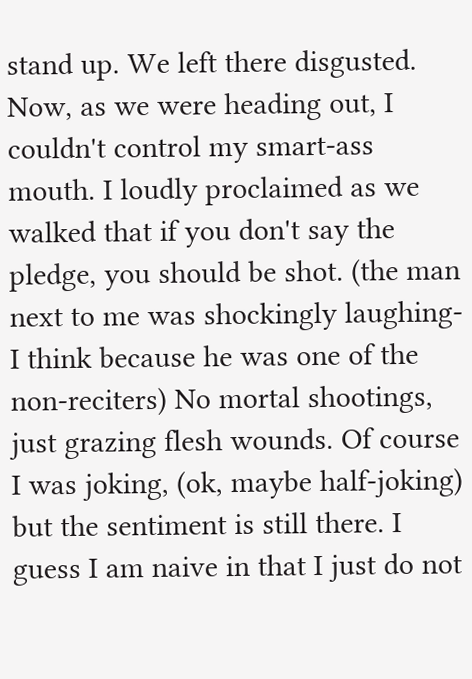stand up. We left there disgusted.  Now, as we were heading out, I couldn't control my smart-ass mouth. I loudly proclaimed as we walked that if you don't say the pledge, you should be shot. (the man next to me was shockingly laughing-I think because he was one of the non-reciters) No mortal shootings, just grazing flesh wounds. Of course I was joking, (ok, maybe half-joking) but the sentiment is still there. I guess I am naive in that I just do not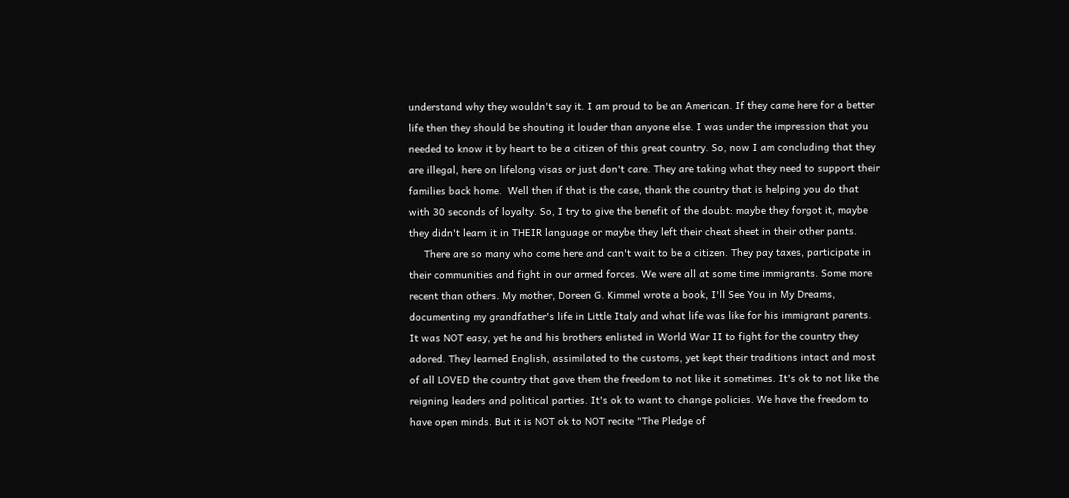understand why they wouldn't say it. I am proud to be an American. If they came here for a better life then they should be shouting it louder than anyone else. I was under the impression that you needed to know it by heart to be a citizen of this great country. So, now I am concluding that they are illegal, here on lifelong visas or just don't care. They are taking what they need to support their families back home.  Well then if that is the case, thank the country that is helping you do that with 30 seconds of loyalty. So, I try to give the benefit of the doubt: maybe they forgot it, maybe they didn't learn it in THEIR language or maybe they left their cheat sheet in their other pants.
     There are so many who come here and can't wait to be a citizen. They pay taxes, participate in their communities and fight in our armed forces. We were all at some time immigrants. Some more recent than others. My mother, Doreen G. Kimmel wrote a book, I'll See You in My Dreams, documenting my grandfather's life in Little Italy and what life was like for his immigrant parents. It was NOT easy, yet he and his brothers enlisted in World War II to fight for the country they adored. They learned English, assimilated to the customs, yet kept their traditions intact and most of all LOVED the country that gave them the freedom to not like it sometimes. It's ok to not like the reigning leaders and political parties. It's ok to want to change policies. We have the freedom to have open minds. But it is NOT ok to NOT recite "The Pledge of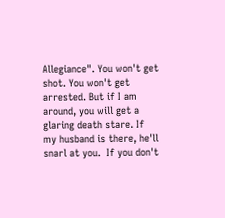Allegiance". You won't get shot. You won't get arrested. But if I am around, you will get a glaring death stare. If my husband is there, he'll snarl at you.  If you don't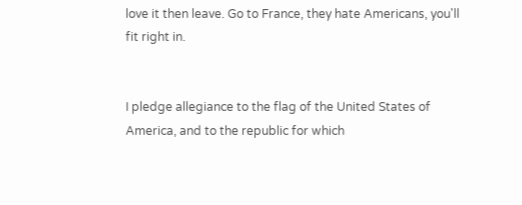love it then leave. Go to France, they hate Americans, you'll fit right in.


I pledge allegiance to the flag of the United States of America, and to the republic for which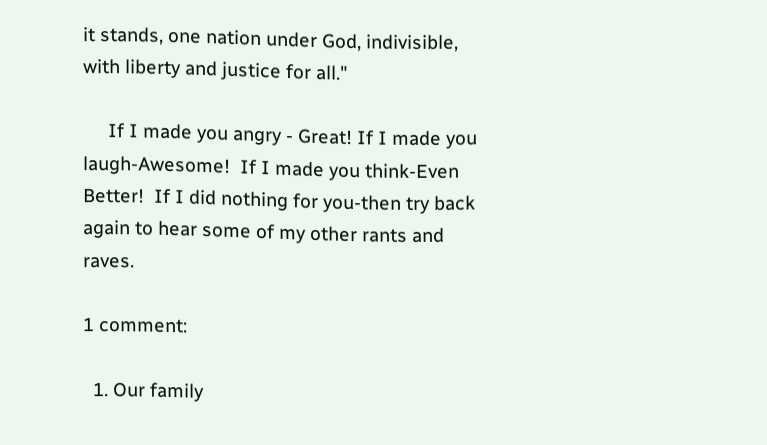it stands, one nation under God, indivisible, with liberty and justice for all."

     If I made you angry - Great! If I made you laugh-Awesome!  If I made you think-Even Better!  If I did nothing for you-then try back again to hear some of my other rants and raves.

1 comment:

  1. Our family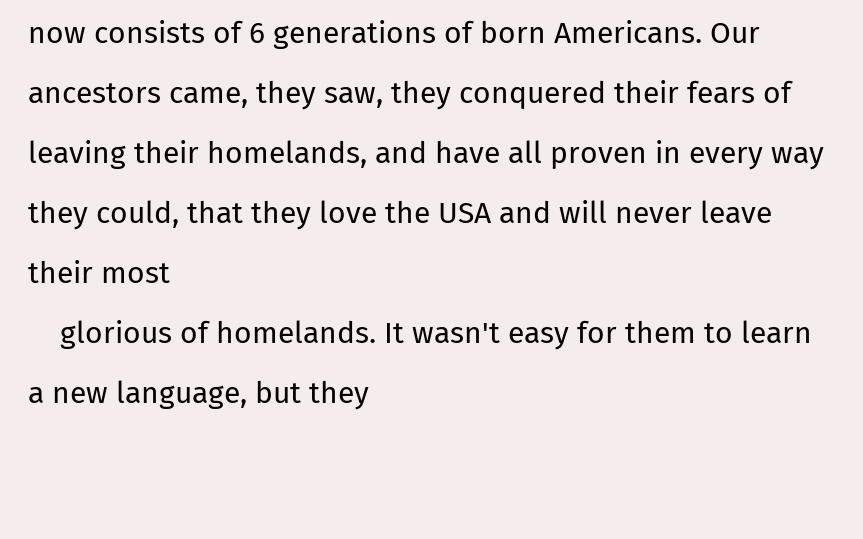now consists of 6 generations of born Americans. Our ancestors came, they saw, they conquered their fears of leaving their homelands, and have all proven in every way they could, that they love the USA and will never leave their most
    glorious of homelands. It wasn't easy for them to learn a new language, but they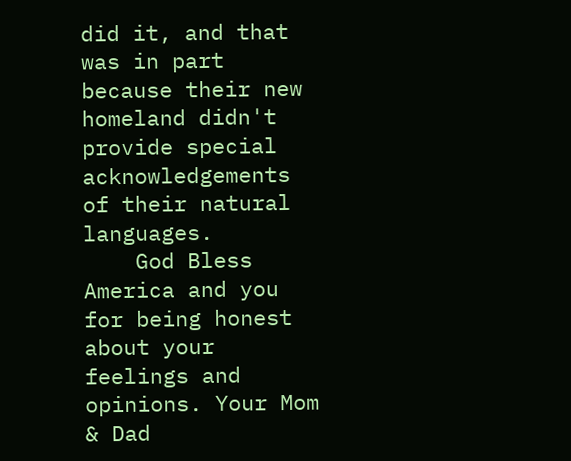did it, and that was in part because their new homeland didn't provide special acknowledgements of their natural languages.
    God Bless America and you for being honest about your feelings and opinions. Your Mom & Dad